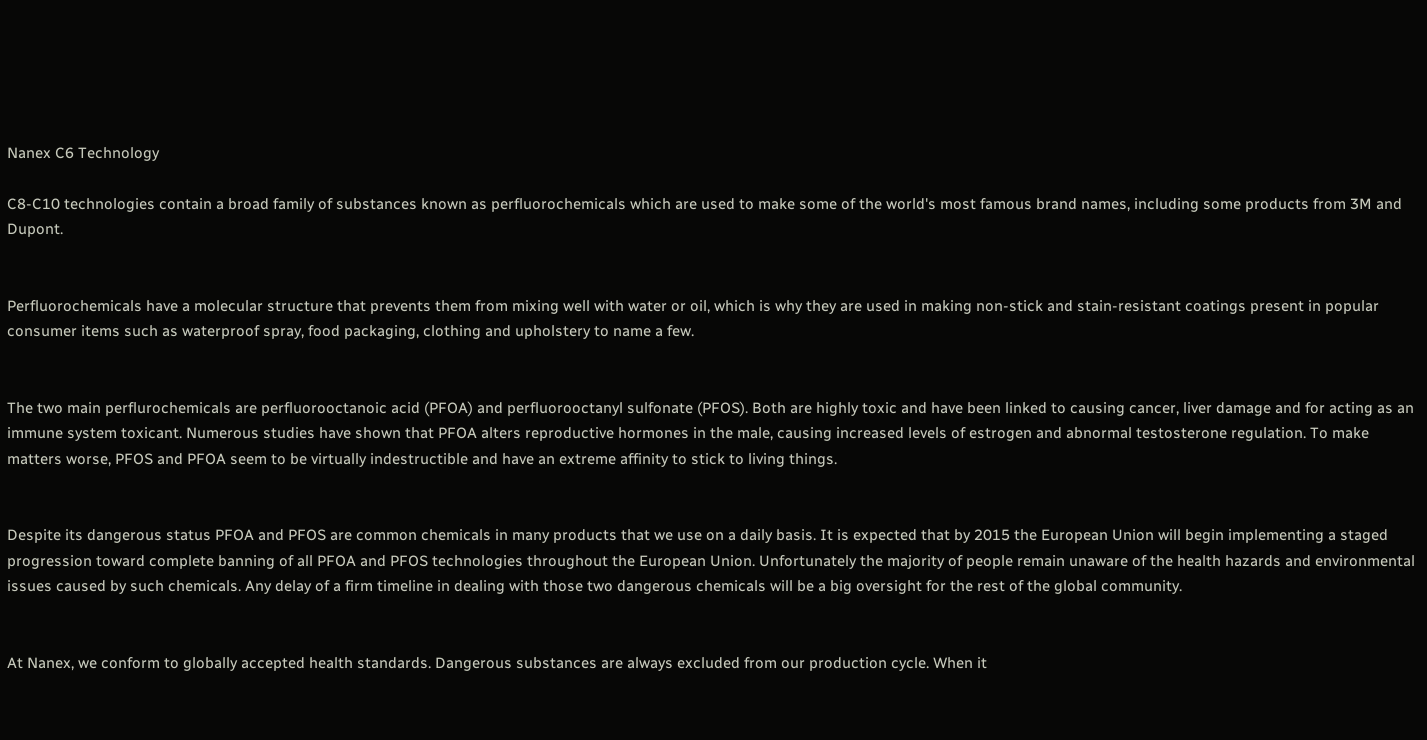Nanex C6 Technology

C8-C10 technologies contain a broad family of substances known as perfluorochemicals which are used to make some of the world's most famous brand names, including some products from 3M and Dupont.


Perfluorochemicals have a molecular structure that prevents them from mixing well with water or oil, which is why they are used in making non-stick and stain-resistant coatings present in popular consumer items such as waterproof spray, food packaging, clothing and upholstery to name a few.


The two main perflurochemicals are perfluorooctanoic acid (PFOA) and perfluorooctanyl sulfonate (PFOS). Both are highly toxic and have been linked to causing cancer, liver damage and for acting as an immune system toxicant. Numerous studies have shown that PFOA alters reproductive hormones in the male, causing increased levels of estrogen and abnormal testosterone regulation. To make matters worse, PFOS and PFOA seem to be virtually indestructible and have an extreme affinity to stick to living things.


Despite its dangerous status PFOA and PFOS are common chemicals in many products that we use on a daily basis. It is expected that by 2015 the European Union will begin implementing a staged progression toward complete banning of all PFOA and PFOS technologies throughout the European Union. Unfortunately the majority of people remain unaware of the health hazards and environmental issues caused by such chemicals. Any delay of a firm timeline in dealing with those two dangerous chemicals will be a big oversight for the rest of the global community.


At Nanex, we conform to globally accepted health standards. Dangerous substances are always excluded from our production cycle. When it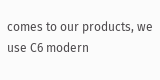comes to our products, we use C6 modern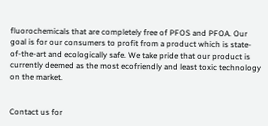fluorochemicals that are completely free of PFOS and PFOA. Our goal is for our consumers to profit from a product which is state-of-the-art and ecologically safe. We take pride that our product is currently deemed as the most ecofriendly and least toxic technology on the market.


Contact us for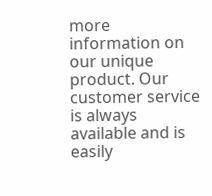more information on our unique product. Our customer service is always available and is easily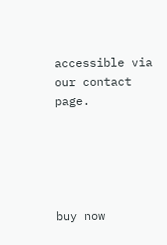accessible via our contact page.





buy now